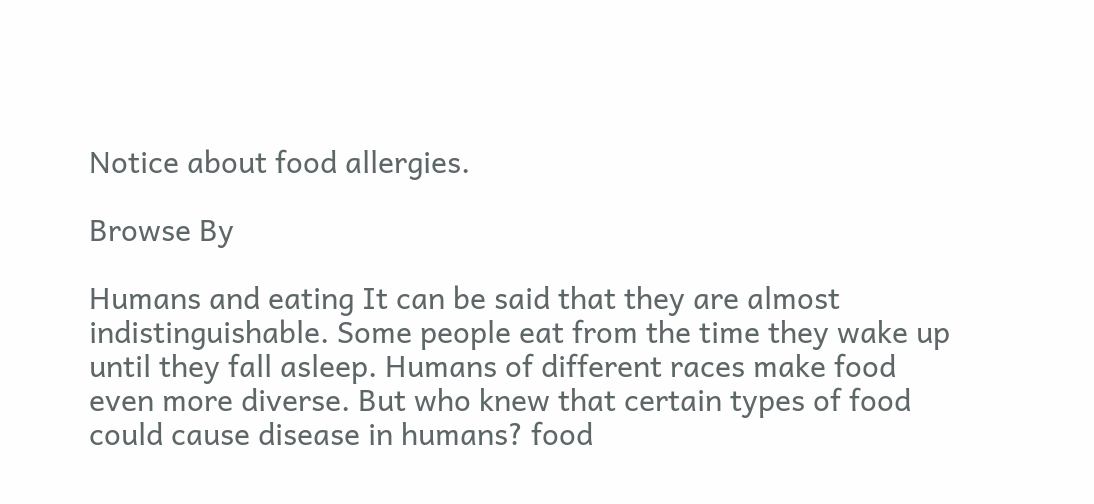Notice about food allergies.

Browse By

Humans and eating It can be said that they are almost indistinguishable. Some people eat from the time they wake up until they fall asleep. Humans of different races make food even more diverse. But who knew that certain types of food could cause disease in humans? food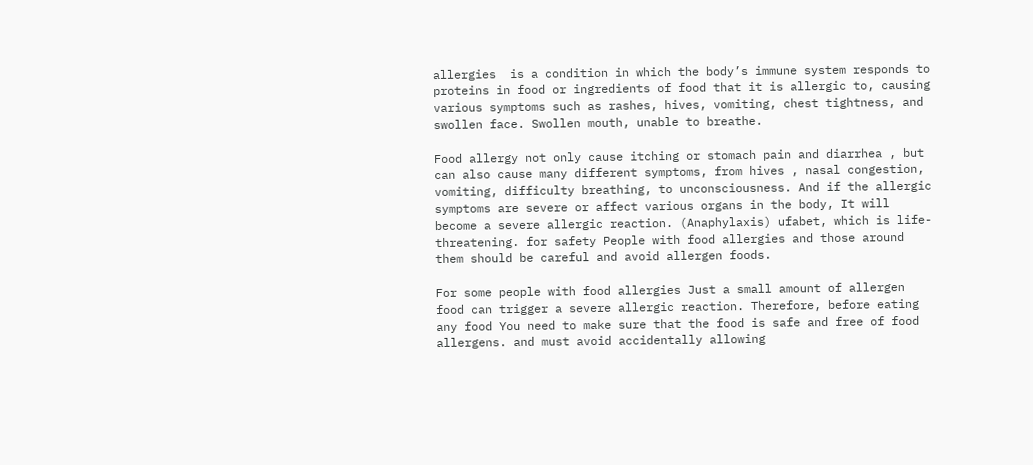allergies  is a condition in which the body’s immune system responds to proteins in food or ingredients of food that it is allergic to, causing various symptoms such as rashes, hives, vomiting, chest tightness, and swollen face. Swollen mouth, unable to breathe.

Food allergy not only cause itching or stomach pain and diarrhea , but can also cause many different symptoms, from hives , nasal congestion, vomiting, difficulty breathing, to unconsciousness. And if the allergic symptoms are severe or affect various organs in the body, It will become a severe allergic reaction. (Anaphylaxis) ufabet, which is life-threatening. for safety People with food allergies and those around them should be careful and avoid allergen foods.

For some people with food allergies Just a small amount of allergen food can trigger a severe allergic reaction. Therefore, before eating any food You need to make sure that the food is safe and free of food allergens. and must avoid accidentally allowing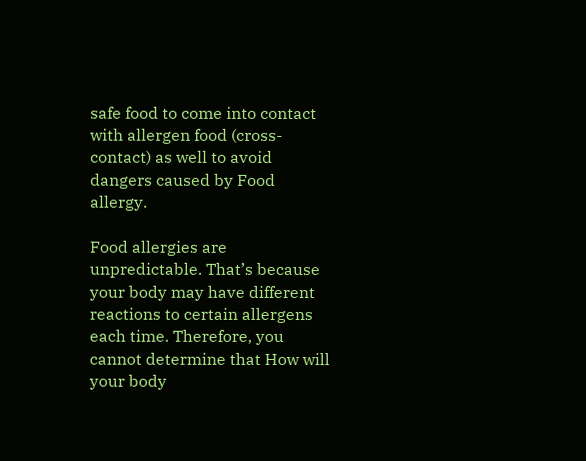safe food to come into contact with allergen food (cross-contact) as well to avoid dangers caused by Food allergy.

Food allergies are unpredictable. That’s because your body may have different reactions to certain allergens each time. Therefore, you cannot determine that How will your body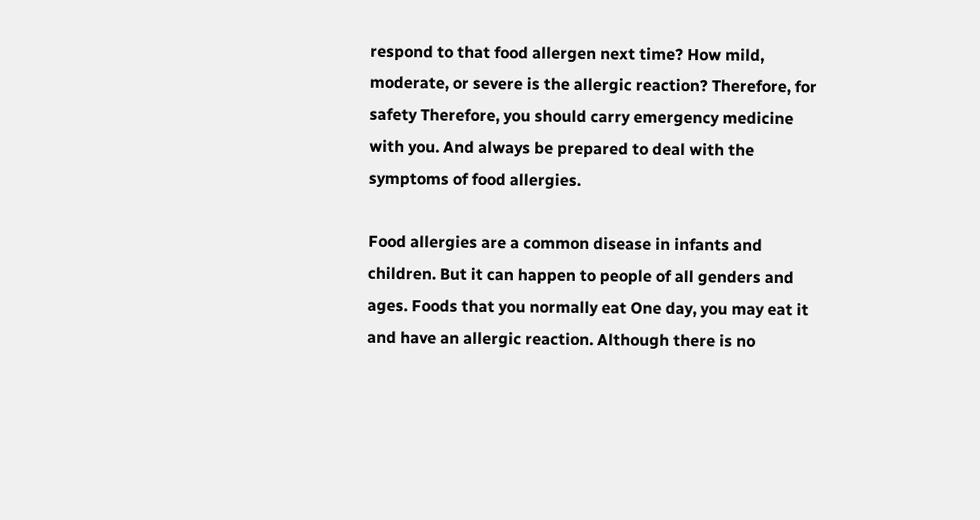respond to that food allergen next time? How mild, moderate, or severe is the allergic reaction? Therefore, for safety Therefore, you should carry emergency medicine with you. And always be prepared to deal with the symptoms of food allergies.

Food allergies are a common disease in infants and children. But it can happen to people of all genders and ages. Foods that you normally eat One day, you may eat it and have an allergic reaction. Although there is no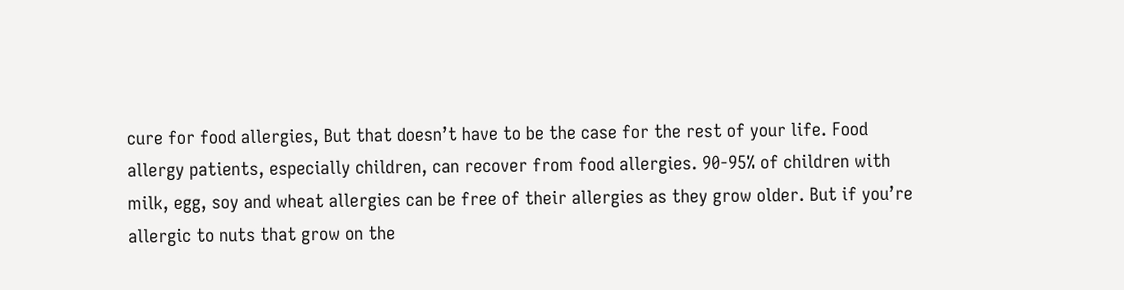cure for food allergies, But that doesn’t have to be the case for the rest of your life. Food allergy patients, especially children, can recover from food allergies. 90-95% of children with milk, egg, soy and wheat allergies can be free of their allergies as they grow older. But if you’re allergic to nuts that grow on the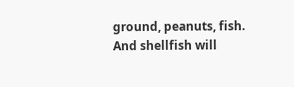ground, peanuts, fish. And shellfish will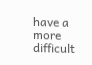have a more difficult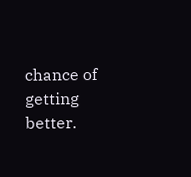chance of getting better.